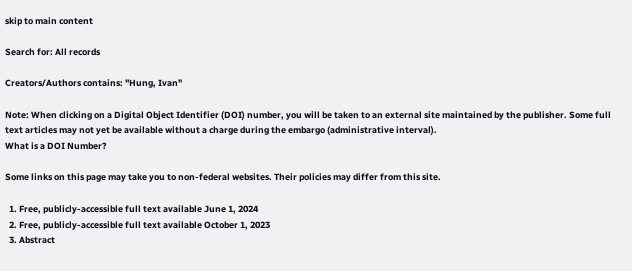skip to main content

Search for: All records

Creators/Authors contains: "Hung, Ivan"

Note: When clicking on a Digital Object Identifier (DOI) number, you will be taken to an external site maintained by the publisher. Some full text articles may not yet be available without a charge during the embargo (administrative interval).
What is a DOI Number?

Some links on this page may take you to non-federal websites. Their policies may differ from this site.

  1. Free, publicly-accessible full text available June 1, 2024
  2. Free, publicly-accessible full text available October 1, 2023
  3. Abstract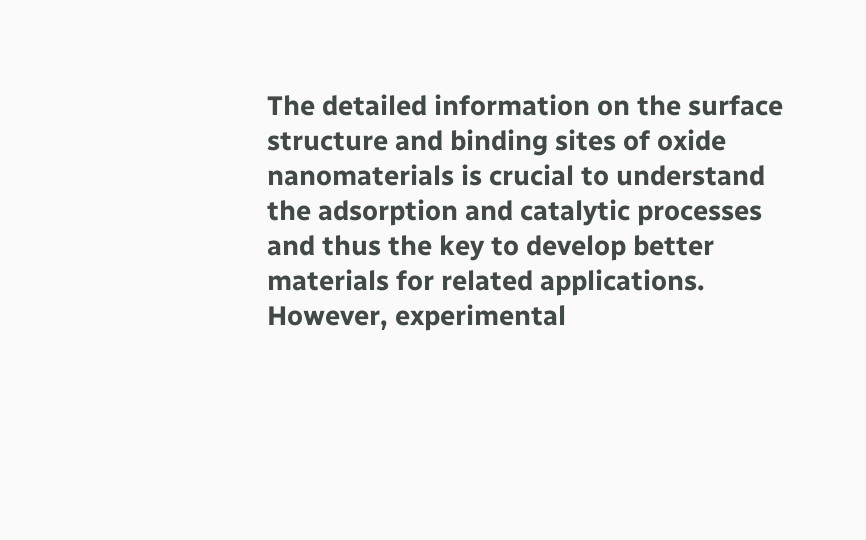The detailed information on the surface structure and binding sites of oxide nanomaterials is crucial to understand the adsorption and catalytic processes and thus the key to develop better materials for related applications. However, experimental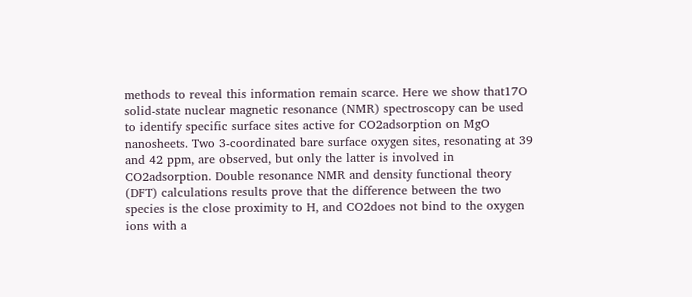methods to reveal this information remain scarce. Here we show that17O solid-state nuclear magnetic resonance (NMR) spectroscopy can be used to identify specific surface sites active for CO2adsorption on MgO nanosheets. Two 3-coordinated bare surface oxygen sites, resonating at 39 and 42 ppm, are observed, but only the latter is involved in CO2adsorption. Double resonance NMR and density functional theory (DFT) calculations results prove that the difference between the two species is the close proximity to H, and CO2does not bind to the oxygen ions with a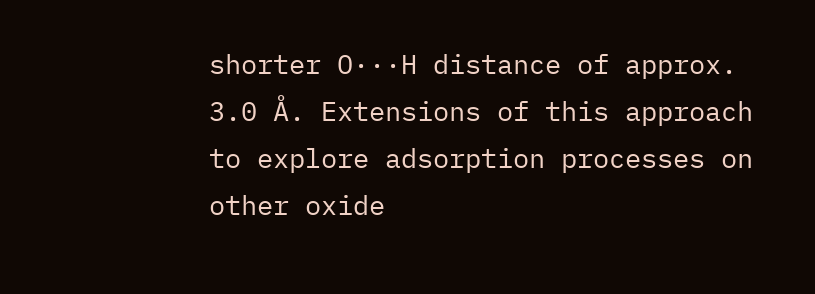shorter O···H distance of approx. 3.0 Å. Extensions of this approach to explore adsorption processes on other oxide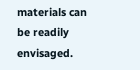materials can be readily envisaged.